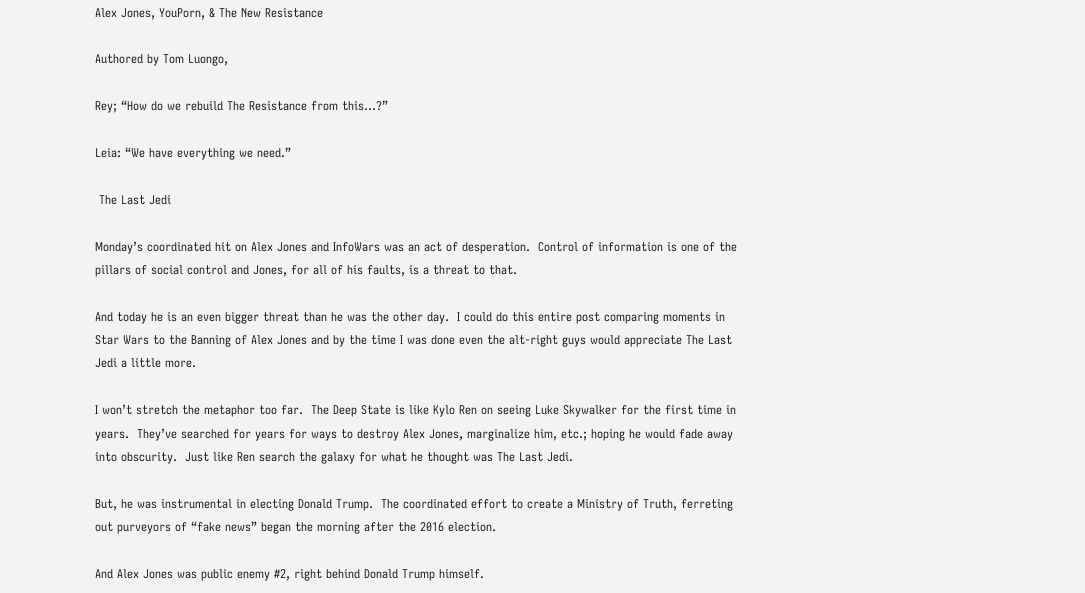Alex Jones, YouPorn, & The New Resistance

Authored by Tom Luongo,

Rey; “How do we rebuild The Resistance from this…?”

Leia: “We have everything we need.”

 The Last Jedi

Monday’s coordinated hit on Alex Jones and InfoWars was an act of desperation.  Control of information is one of the pillars of social control and Jones, for all of his faults, is a threat to that.

And today he is an even bigger threat than he was the other day.  I could do this entire post comparing moments in Star Wars to the Banning of Alex Jones and by the time I was done even the alt-right guys would appreciate The Last Jedi a little more.

I won’t stretch the metaphor too far.  The Deep State is like Kylo Ren on seeing Luke Skywalker for the first time in years.  They’ve searched for years for ways to destroy Alex Jones, marginalize him, etc.; hoping he would fade away into obscurity.  Just like Ren search the galaxy for what he thought was The Last Jedi.

But, he was instrumental in electing Donald Trump.  The coordinated effort to create a Ministry of Truth, ferreting out purveyors of “fake news” began the morning after the 2016 election.

And Alex Jones was public enemy #2, right behind Donald Trump himself.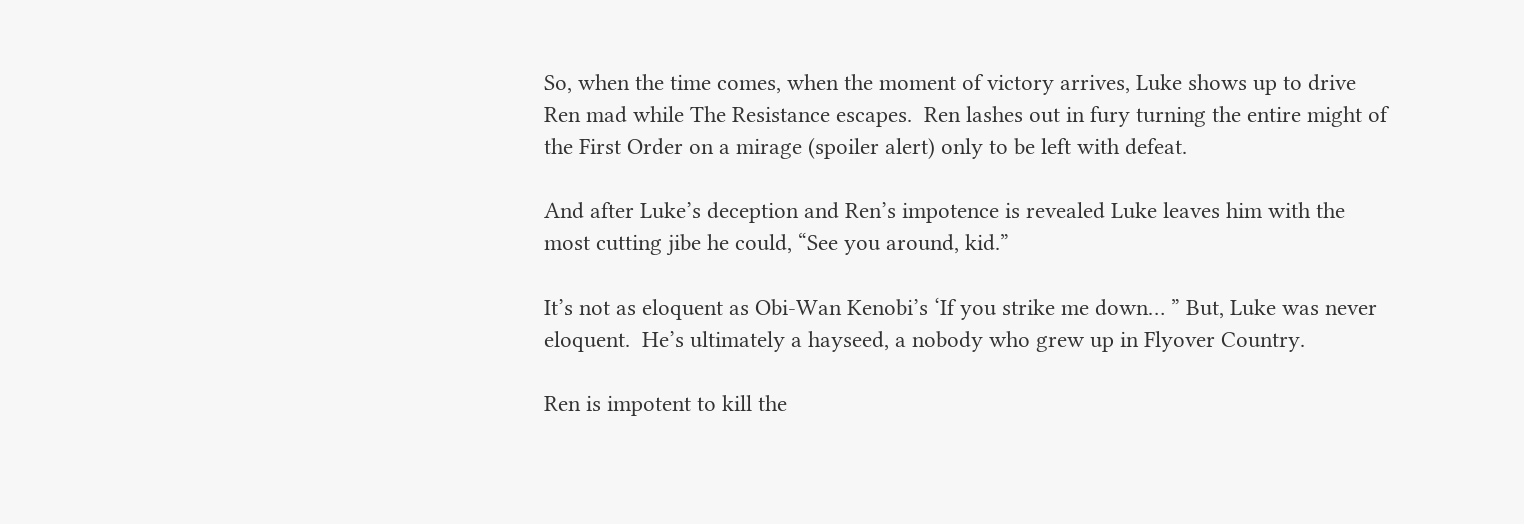So, when the time comes, when the moment of victory arrives, Luke shows up to drive Ren mad while The Resistance escapes.  Ren lashes out in fury turning the entire might of the First Order on a mirage (spoiler alert) only to be left with defeat.

And after Luke’s deception and Ren’s impotence is revealed Luke leaves him with the most cutting jibe he could, “See you around, kid.”

It’s not as eloquent as Obi-Wan Kenobi’s ‘If you strike me down… ” But, Luke was never eloquent.  He’s ultimately a hayseed, a nobody who grew up in Flyover Country.

Ren is impotent to kill the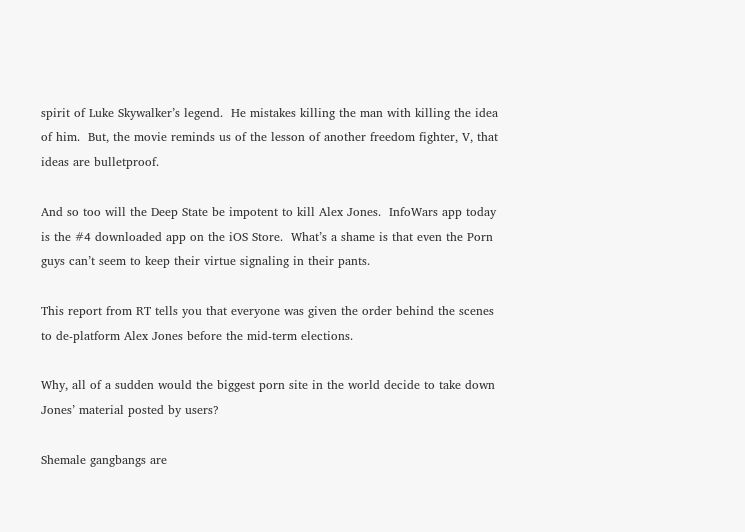spirit of Luke Skywalker’s legend.  He mistakes killing the man with killing the idea of him.  But, the movie reminds us of the lesson of another freedom fighter, V, that ideas are bulletproof.

And so too will the Deep State be impotent to kill Alex Jones.  InfoWars app today is the #4 downloaded app on the iOS Store.  What’s a shame is that even the Porn guys can’t seem to keep their virtue signaling in their pants.

This report from RT tells you that everyone was given the order behind the scenes to de-platform Alex Jones before the mid-term elections.

Why, all of a sudden would the biggest porn site in the world decide to take down Jones’ material posted by users?

Shemale gangbangs are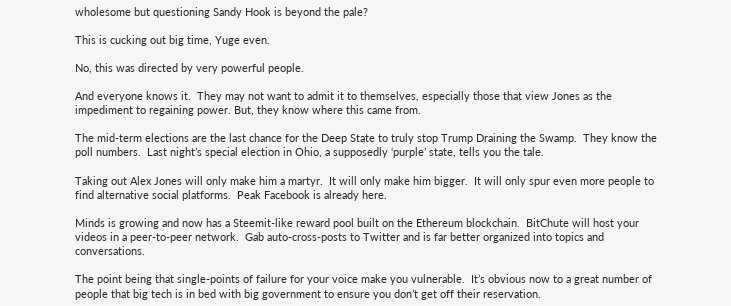wholesome but questioning Sandy Hook is beyond the pale?

This is cucking out big time, Yuge even.

No, this was directed by very powerful people.

And everyone knows it.  They may not want to admit it to themselves, especially those that view Jones as the impediment to regaining power. But, they know where this came from.

The mid-term elections are the last chance for the Deep State to truly stop Trump Draining the Swamp.  They know the poll numbers.  Last night’s special election in Ohio, a supposedly ‘purple’ state, tells you the tale.

Taking out Alex Jones will only make him a martyr.  It will only make him bigger.  It will only spur even more people to find alternative social platforms.  Peak Facebook is already here.

Minds is growing and now has a Steemit-like reward pool built on the Ethereum blockchain.  BitChute will host your videos in a peer-to-peer network.  Gab auto-cross-posts to Twitter and is far better organized into topics and conversations.

The point being that single-points of failure for your voice make you vulnerable.  It’s obvious now to a great number of people that big tech is in bed with big government to ensure you don’t get off their reservation.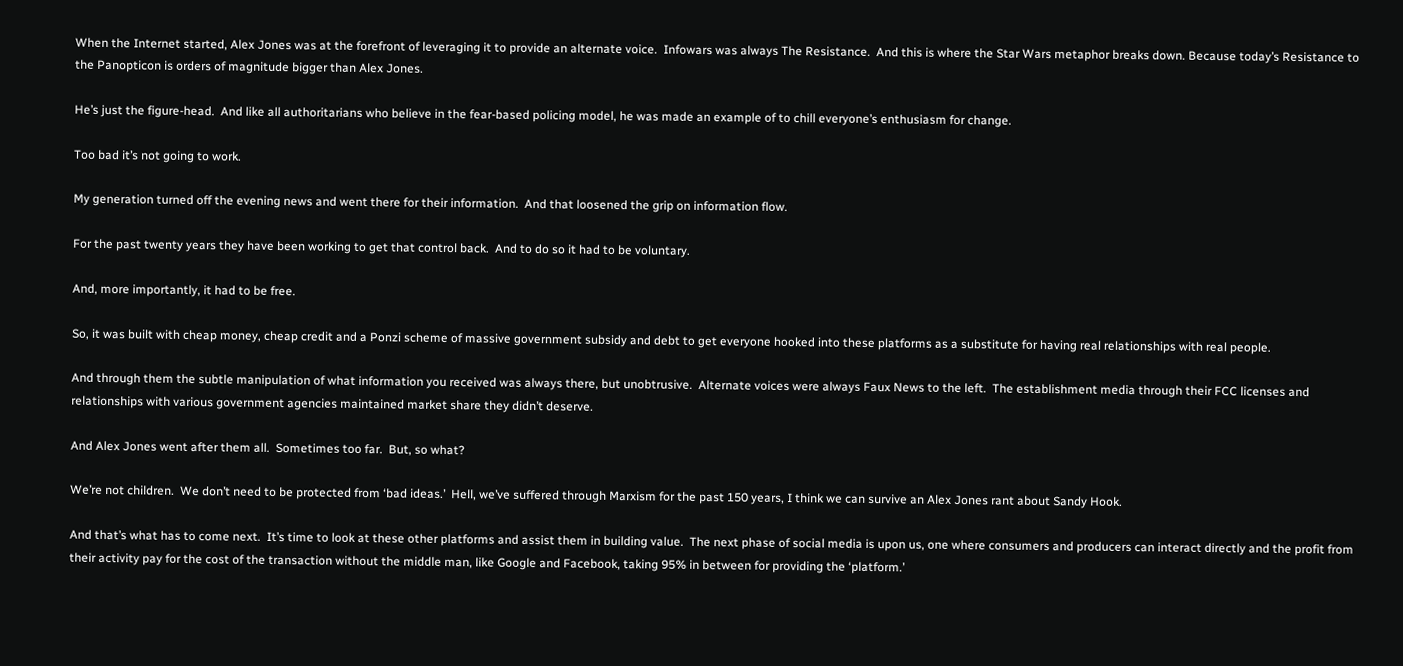When the Internet started, Alex Jones was at the forefront of leveraging it to provide an alternate voice.  Infowars was always The Resistance.  And this is where the Star Wars metaphor breaks down. Because today’s Resistance to the Panopticon is orders of magnitude bigger than Alex Jones.

He’s just the figure-head.  And like all authoritarians who believe in the fear-based policing model, he was made an example of to chill everyone’s enthusiasm for change.

Too bad it’s not going to work.

My generation turned off the evening news and went there for their information.  And that loosened the grip on information flow.

For the past twenty years they have been working to get that control back.  And to do so it had to be voluntary.

And, more importantly, it had to be free.

So, it was built with cheap money, cheap credit and a Ponzi scheme of massive government subsidy and debt to get everyone hooked into these platforms as a substitute for having real relationships with real people.

And through them the subtle manipulation of what information you received was always there, but unobtrusive.  Alternate voices were always Faux News to the left.  The establishment media through their FCC licenses and relationships with various government agencies maintained market share they didn’t deserve.

And Alex Jones went after them all.  Sometimes too far.  But, so what?

We’re not children.  We don’t need to be protected from ‘bad ideas.’  Hell, we’ve suffered through Marxism for the past 150 years, I think we can survive an Alex Jones rant about Sandy Hook.

And that’s what has to come next.  It’s time to look at these other platforms and assist them in building value.  The next phase of social media is upon us, one where consumers and producers can interact directly and the profit from their activity pay for the cost of the transaction without the middle man, like Google and Facebook, taking 95% in between for providing the ‘platform.’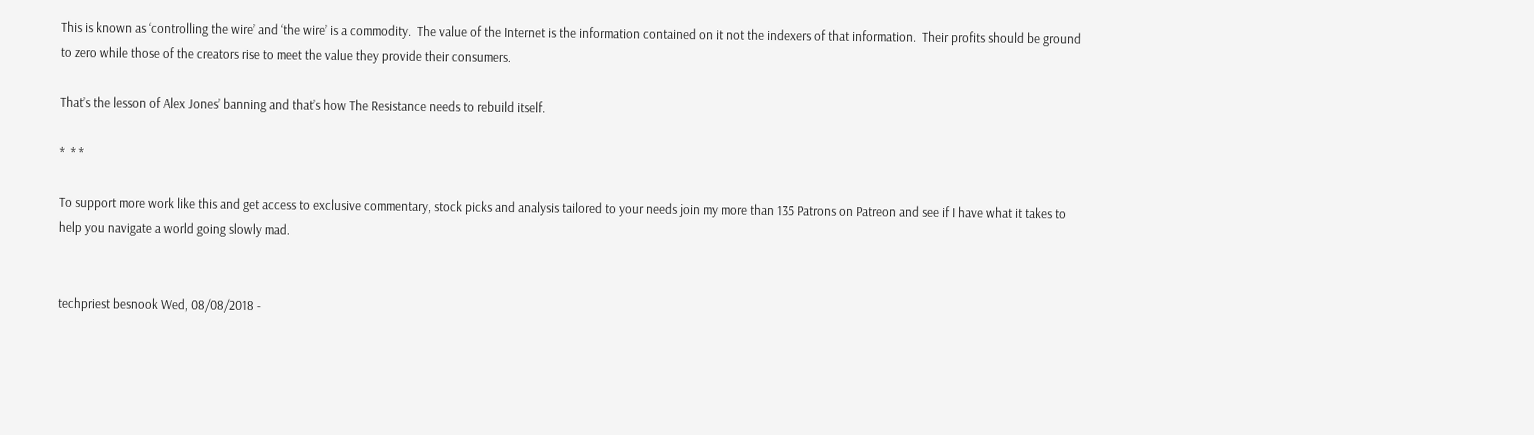This is known as ‘controlling the wire’ and ‘the wire’ is a commodity.  The value of the Internet is the information contained on it not the indexers of that information.  Their profits should be ground to zero while those of the creators rise to meet the value they provide their consumers.

That’s the lesson of Alex Jones’ banning and that’s how The Resistance needs to rebuild itself.

*  * *

To support more work like this and get access to exclusive commentary, stock picks and analysis tailored to your needs join my more than 135 Patrons on Patreon and see if I have what it takes to help you navigate a world going slowly mad.


techpriest besnook Wed, 08/08/2018 -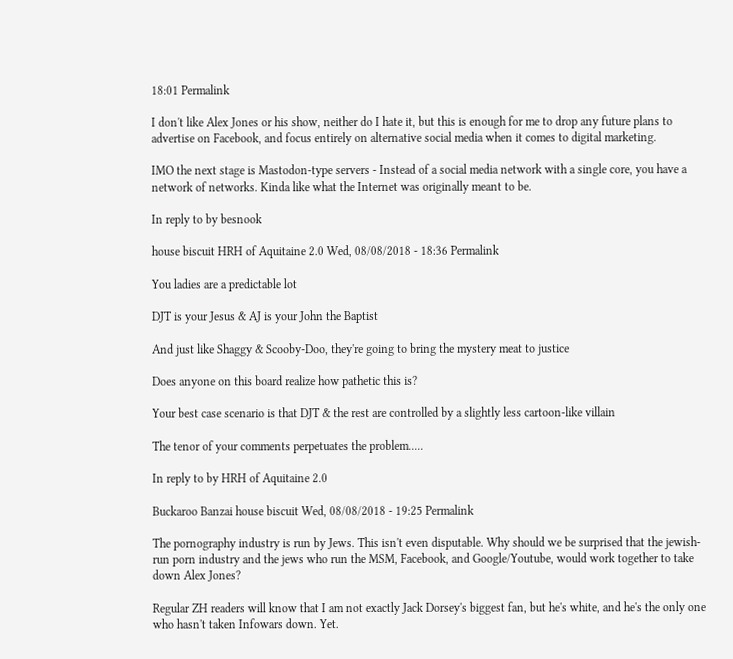18:01 Permalink

I don't like Alex Jones or his show, neither do I hate it, but this is enough for me to drop any future plans to advertise on Facebook, and focus entirely on alternative social media when it comes to digital marketing.

IMO the next stage is Mastodon-type servers - Instead of a social media network with a single core, you have a network of networks. Kinda like what the Internet was originally meant to be.

In reply to by besnook

house biscuit HRH of Aquitaine 2.0 Wed, 08/08/2018 - 18:36 Permalink

You ladies are a predictable lot

DJT is your Jesus & AJ is your John the Baptist

And just like Shaggy & Scooby-Doo, they're going to bring the mystery meat to justice

Does anyone on this board realize how pathetic this is?

Your best case scenario is that DJT & the rest are controlled by a slightly less cartoon-like villain

The tenor of your comments perpetuates the problem.....

In reply to by HRH of Aquitaine 2.0

Buckaroo Banzai house biscuit Wed, 08/08/2018 - 19:25 Permalink

The pornography industry is run by Jews. This isn't even disputable. Why should we be surprised that the jewish-run porn industry and the jews who run the MSM, Facebook, and Google/Youtube, would work together to take down Alex Jones?

Regular ZH readers will know that I am not exactly Jack Dorsey's biggest fan, but he's white, and he's the only one who hasn't taken Infowars down. Yet.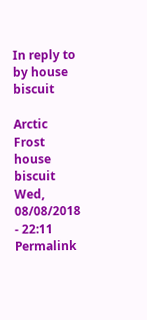In reply to by house biscuit

Arctic Frost house biscuit Wed, 08/08/2018 - 22:11 Permalink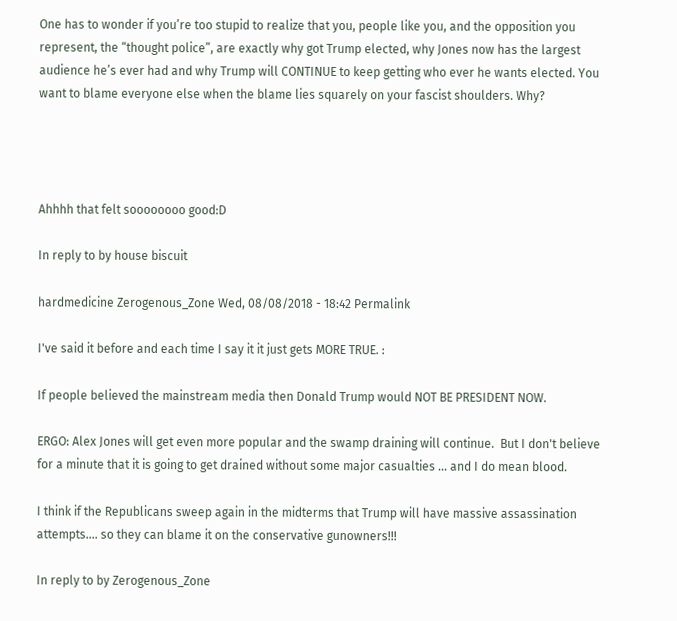One has to wonder if you’re too stupid to realize that you, people like you, and the opposition you represent, the “thought police”, are exactly why got Trump elected, why Jones now has the largest audience he’s ever had and why Trump will CONTINUE to keep getting who ever he wants elected. You want to blame everyone else when the blame lies squarely on your fascist shoulders. Why?




Ahhhh that felt soooooooo good:D

In reply to by house biscuit

hardmedicine Zerogenous_Zone Wed, 08/08/2018 - 18:42 Permalink

I've said it before and each time I say it it just gets MORE TRUE. :

If people believed the mainstream media then Donald Trump would NOT BE PRESIDENT NOW.

ERGO: Alex Jones will get even more popular and the swamp draining will continue.  But I don't believe for a minute that it is going to get drained without some major casualties ... and I do mean blood.

I think if the Republicans sweep again in the midterms that Trump will have massive assassination attempts.... so they can blame it on the conservative gunowners!!!

In reply to by Zerogenous_Zone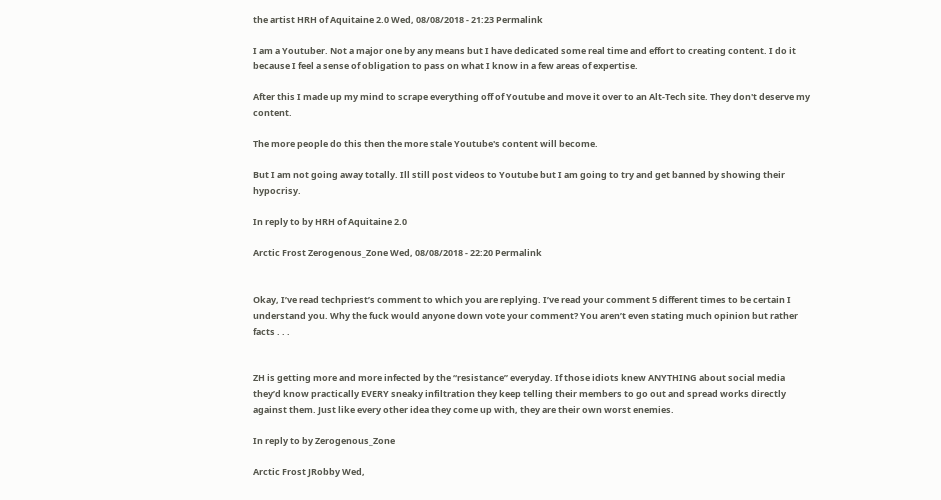the artist HRH of Aquitaine 2.0 Wed, 08/08/2018 - 21:23 Permalink

I am a Youtuber. Not a major one by any means but I have dedicated some real time and effort to creating content. I do it because I feel a sense of obligation to pass on what I know in a few areas of expertise.

After this I made up my mind to scrape everything off of Youtube and move it over to an Alt-Tech site. They don't deserve my content.

The more people do this then the more stale Youtube's content will become.

But I am not going away totally. Ill still post videos to Youtube but I am going to try and get banned by showing their hypocrisy.

In reply to by HRH of Aquitaine 2.0

Arctic Frost Zerogenous_Zone Wed, 08/08/2018 - 22:20 Permalink


Okay, I’ve read techpriest’s comment to which you are replying. I’ve read your comment 5 different times to be certain I understand you. Why the fuck would anyone down vote your comment? You aren’t even stating much opinion but rather facts . . .


ZH is getting more and more infected by the “resistance” everyday. If those idiots knew ANYTHING about social media they’d know practically EVERY sneaky infiltration they keep telling their members to go out and spread works directly against them. Just like every other idea they come up with, they are their own worst enemies.

In reply to by Zerogenous_Zone

Arctic Frost JRobby Wed,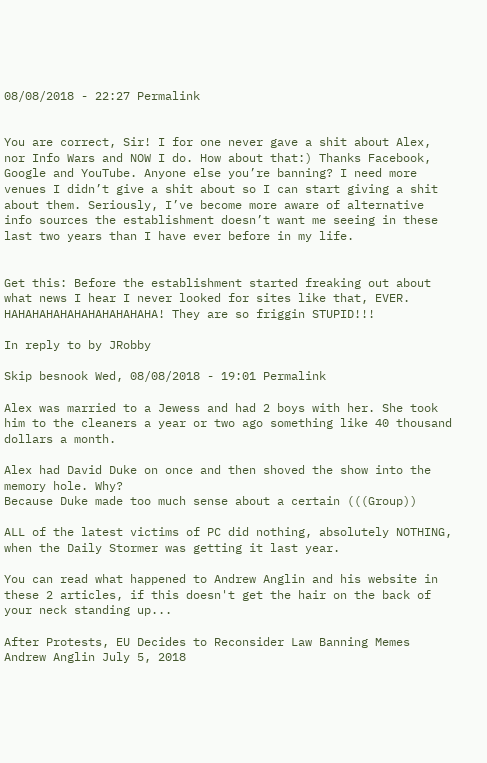08/08/2018 - 22:27 Permalink


You are correct, Sir! I for one never gave a shit about Alex, nor Info Wars and NOW I do. How about that:) Thanks Facebook, Google and YouTube. Anyone else you’re banning? I need more venues I didn’t give a shit about so I can start giving a shit about them. Seriously, I’ve become more aware of alternative info sources the establishment doesn’t want me seeing in these last two years than I have ever before in my life.


Get this: Before the establishment started freaking out about what news I hear I never looked for sites like that, EVER. HAHAHAHAHAHAHAHAHAHAHA! They are so friggin STUPID!!!

In reply to by JRobby

Skip besnook Wed, 08/08/2018 - 19:01 Permalink

Alex was married to a Jewess and had 2 boys with her. She took him to the cleaners a year or two ago something like 40 thousand dollars a month.

Alex had David Duke on once and then shoved the show into the memory hole. Why?
Because Duke made too much sense about a certain (((Group))

ALL of the latest victims of PC did nothing, absolutely NOTHING, when the Daily Stormer was getting it last year.

You can read what happened to Andrew Anglin and his website in these 2 articles, if this doesn't get the hair on the back of your neck standing up...

After Protests, EU Decides to Reconsider Law Banning Memes
Andrew Anglin July 5, 2018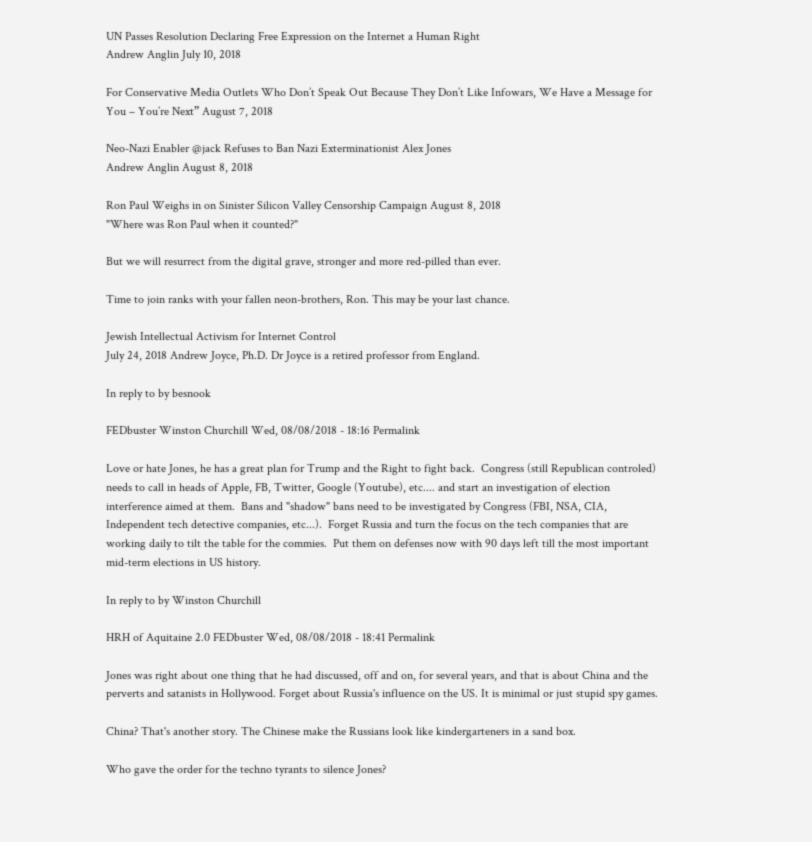UN Passes Resolution Declaring Free Expression on the Internet a Human Right
Andrew Anglin July 10, 2018

For Conservative Media Outlets Who Don’t Speak Out Because They Don’t Like Infowars, We Have a Message for You – You’re Next” August 7, 2018

Neo-Nazi Enabler @jack Refuses to Ban Nazi Exterminationist Alex Jones
Andrew Anglin August 8, 2018

Ron Paul Weighs in on Sinister Silicon Valley Censorship Campaign August 8, 2018
"Where was Ron Paul when it counted?"

But we will resurrect from the digital grave, stronger and more red-pilled than ever.

Time to join ranks with your fallen neon-brothers, Ron. This may be your last chance.

Jewish Intellectual Activism for Internet Control
July 24, 2018 Andrew Joyce, Ph.D. Dr Joyce is a retired professor from England.

In reply to by besnook

FEDbuster Winston Churchill Wed, 08/08/2018 - 18:16 Permalink

Love or hate Jones, he has a great plan for Trump and the Right to fight back.  Congress (still Republican controled) needs to call in heads of Apple, FB, Twitter, Google (Youtube), etc.... and start an investigation of election interference aimed at them.  Bans and "shadow" bans need to be investigated by Congress (FBI, NSA, CIA, Independent tech detective companies, etc...).  Forget Russia and turn the focus on the tech companies that are working daily to tilt the table for the commies.  Put them on defenses now with 90 days left till the most important mid-term elections in US history.

In reply to by Winston Churchill

HRH of Aquitaine 2.0 FEDbuster Wed, 08/08/2018 - 18:41 Permalink

Jones was right about one thing that he had discussed, off and on, for several years, and that is about China and the perverts and satanists in Hollywood. Forget about Russia's influence on the US. It is minimal or just stupid spy games.

China? That's another story. The Chinese make the Russians look like kindergarteners in a sand box.

Who gave the order for the techno tyrants to silence Jones?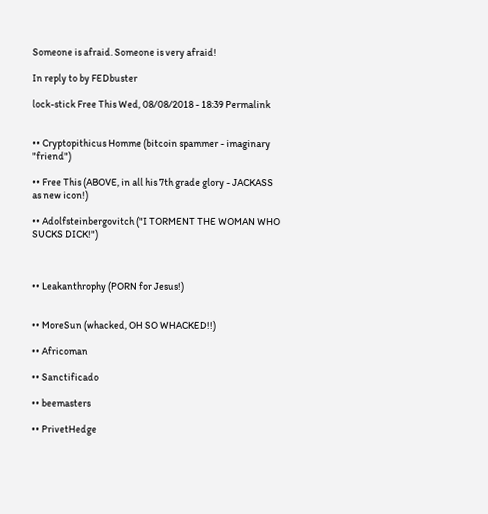Someone is afraid. Someone is very afraid!

In reply to by FEDbuster

lock-stick Free This Wed, 08/08/2018 - 18:39 Permalink


•• Cryptopithicus Homme (bitcoin spammer - imaginary "friend")

•• Free This (ABOVE, in all his 7th grade glory - JACKASS  as new icon!)

•• Adolfsteinbergovitch ("I TORMENT THE WOMAN WHO SUCKS DICK!")



•• Leakanthrophy (PORN for Jesus!)


•• MoreSun (whacked, OH SO WHACKED!!)

•• Africoman

•• Sanctificado

•• beemasters

•• PrivetHedge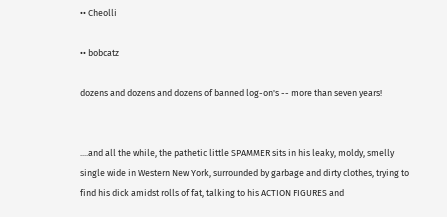•• Cheolli

•• bobcatz

dozens and dozens and dozens of banned log-on's -- more than seven years!


....and all the while, the pathetic little SPAMMER sits in his leaky, moldy, smelly single wide in Western New York, surrounded by garbage and dirty clothes, trying to find his dick amidst rolls of fat, talking to his ACTION FIGURES and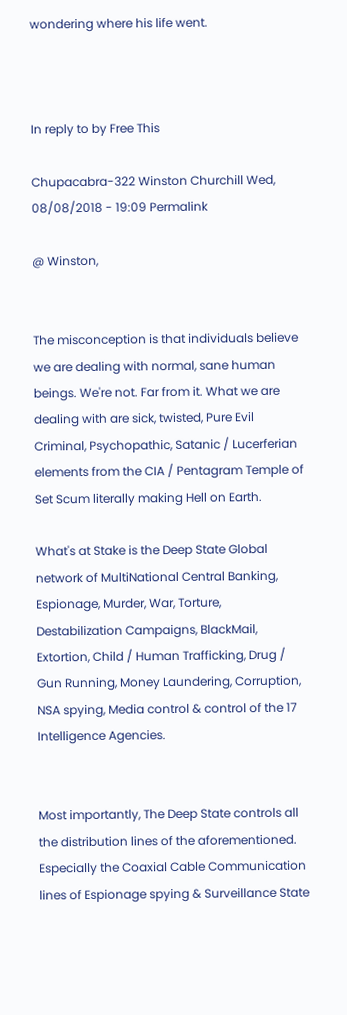wondering where his life went.



In reply to by Free This

Chupacabra-322 Winston Churchill Wed, 08/08/2018 - 19:09 Permalink

@ Winston,


The misconception is that individuals believe we are dealing with normal, sane human beings. We're not. Far from it. What we are dealing with are sick, twisted, Pure Evil Criminal, Psychopathic, Satanic / Lucerferian elements from the CIA / Pentagram Temple of Set Scum literally making Hell on Earth.

What's at Stake is the Deep State Global network of MultiNational Central Banking, Espionage, Murder, War, Torture, Destabilization Campaigns, BlackMail, Extortion, Child / Human Trafficking, Drug / Gun Running, Money Laundering, Corruption, NSA spying, Media control & control of the 17 Intelligence Agencies.


Most importantly, The Deep State controls all the distribution lines of the aforementioned. Especially the Coaxial Cable Communication lines of Espionage spying & Surveillance State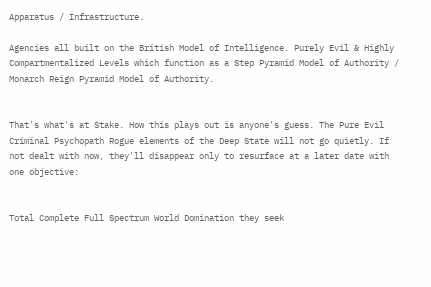Apparatus / Infrastructure.

Agencies all built on the British Model of Intelligence. Purely Evil & Highly Compartmentalized Levels which function as a Step Pyramid Model of Authority / Monarch Reign Pyramid Model of Authority.


That's what's at Stake. How this plays out is anyone's guess. The Pure Evil Criminal Psychopath Rogue elements of the Deep State will not go quietly. If not dealt with now, they'll disappear only to resurface at a later date with one objective:


Total Complete Full Spectrum World Domination they seek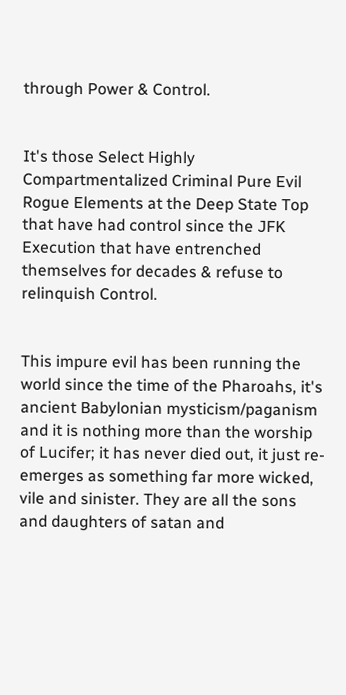through Power & Control.


It's those Select Highly Compartmentalized Criminal Pure Evil Rogue Elements at the Deep State Top that have had control since the JFK Execution that have entrenched themselves for decades & refuse to relinquish Control.


This impure evil has been running the world since the time of the Pharoahs, it's ancient Babylonian mysticism/paganism and it is nothing more than the worship of Lucifer; it has never died out, it just re-emerges as something far more wicked, vile and sinister. They are all the sons and daughters of satan and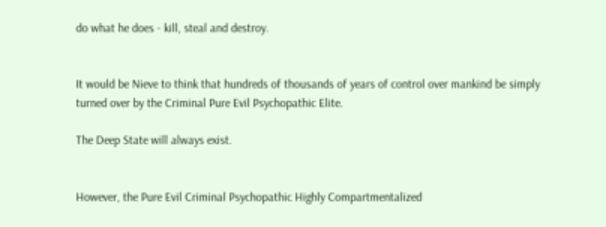do what he does - kill, steal and destroy.


It would be Nieve to think that hundreds of thousands of years of control over mankind be simply turned over by the Criminal Pure Evil Psychopathic Elite.

The Deep State will always exist.


However, the Pure Evil Criminal Psychopathic Highly Compartmentalized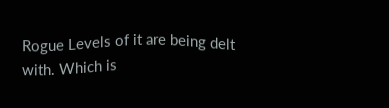Rogue Levels of it are being delt with. Which is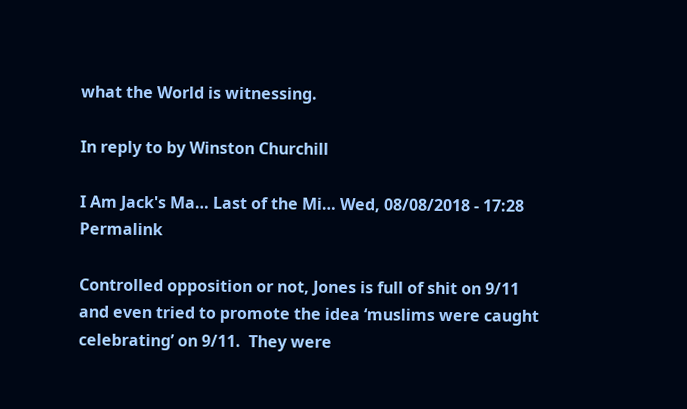what the World is witnessing.

In reply to by Winston Churchill

I Am Jack's Ma… Last of the Mi… Wed, 08/08/2018 - 17:28 Permalink

Controlled opposition or not, Jones is full of shit on 9/11 and even tried to promote the idea ‘muslims were caught celebrating’ on 9/11.  They were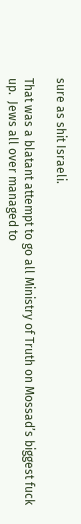sure as shit Israeli.

That was a blatant attempt to go all Ministry of Truth on Mossad’s biggest fuck up.  Jews all over managed to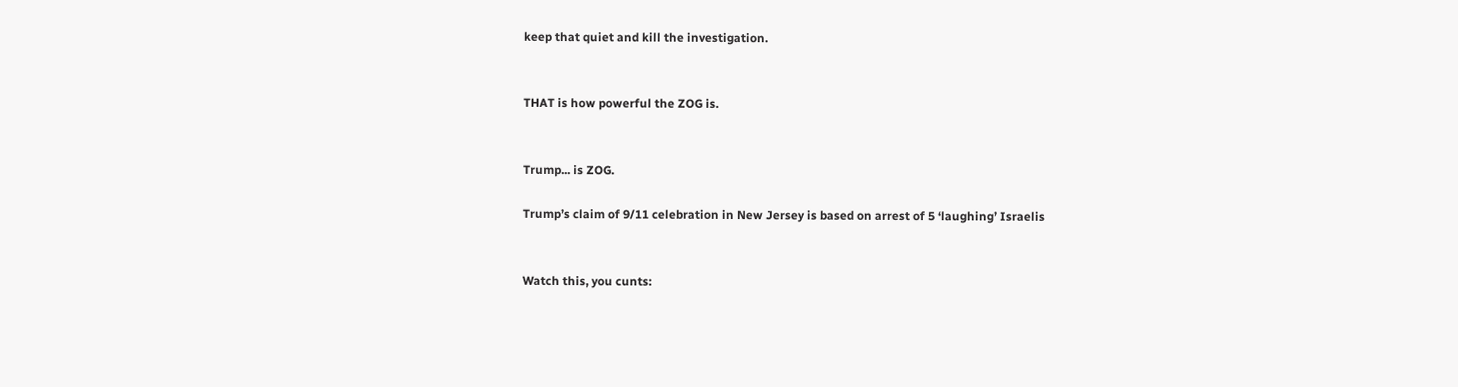keep that quiet and kill the investigation.


THAT is how powerful the ZOG is.


Trump... is ZOG.

Trump’s claim of 9/11 celebration in New Jersey is based on arrest of 5 ‘laughing’ Israelis


Watch this, you cunts: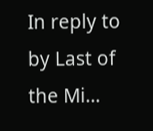In reply to by Last of the Mi…